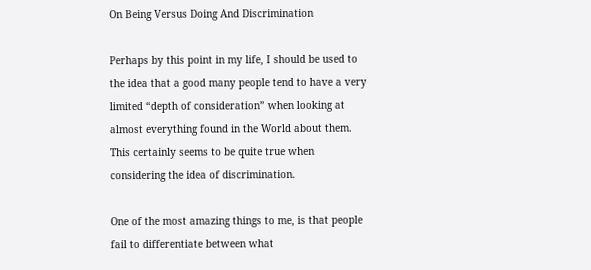On Being Versus Doing And Discrimination

Perhaps by this point in my life, I should be used to the idea that a good many people tend to have a very limited “depth of consideration” when looking at almost everything found in the World about them. This certainly seems to be quite true when considering the idea of discrimination.

One of the most amazing things to me, is that people fail to differentiate between what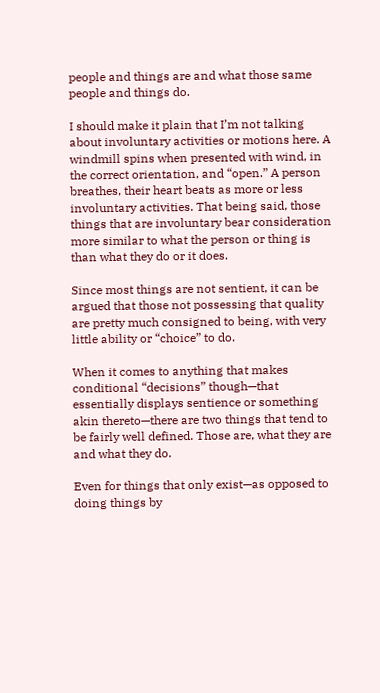people and things are and what those same people and things do.

I should make it plain that I’m not talking about involuntary activities or motions here. A windmill spins when presented with wind, in the correct orientation, and “open.” A person breathes, their heart beats as more or less involuntary activities. That being said, those things that are involuntary bear consideration more similar to what the person or thing is than what they do or it does.

Since most things are not sentient, it can be argued that those not possessing that quality are pretty much consigned to being, with very little ability or “choice” to do.

When it comes to anything that makes conditional “decisions” though—that essentially displays sentience or something akin thereto—there are two things that tend to be fairly well defined. Those are, what they are and what they do.

Even for things that only exist—as opposed to doing things by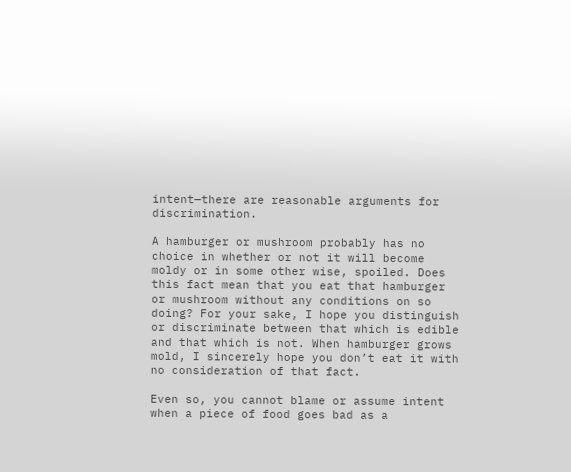intent—there are reasonable arguments for discrimination.

A hamburger or mushroom probably has no choice in whether or not it will become moldy or in some other wise, spoiled. Does this fact mean that you eat that hamburger or mushroom without any conditions on so doing? For your sake, I hope you distinguish or discriminate between that which is edible and that which is not. When hamburger grows mold, I sincerely hope you don’t eat it with no consideration of that fact.

Even so, you cannot blame or assume intent when a piece of food goes bad as a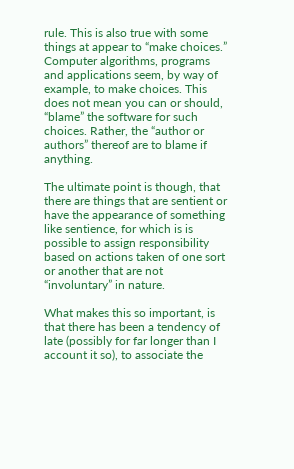rule. This is also true with some things at appear to “make choices.” Computer algorithms, programs and applications seem, by way of example, to make choices. This does not mean you can or should, “blame” the software for such choices. Rather, the “author or authors” thereof are to blame if anything.

The ultimate point is though, that there are things that are sentient or have the appearance of something like sentience, for which is is possible to assign responsibility based on actions taken of one sort or another that are not “involuntary” in nature.

What makes this so important, is that there has been a tendency of late (possibly for far longer than I account it so), to associate the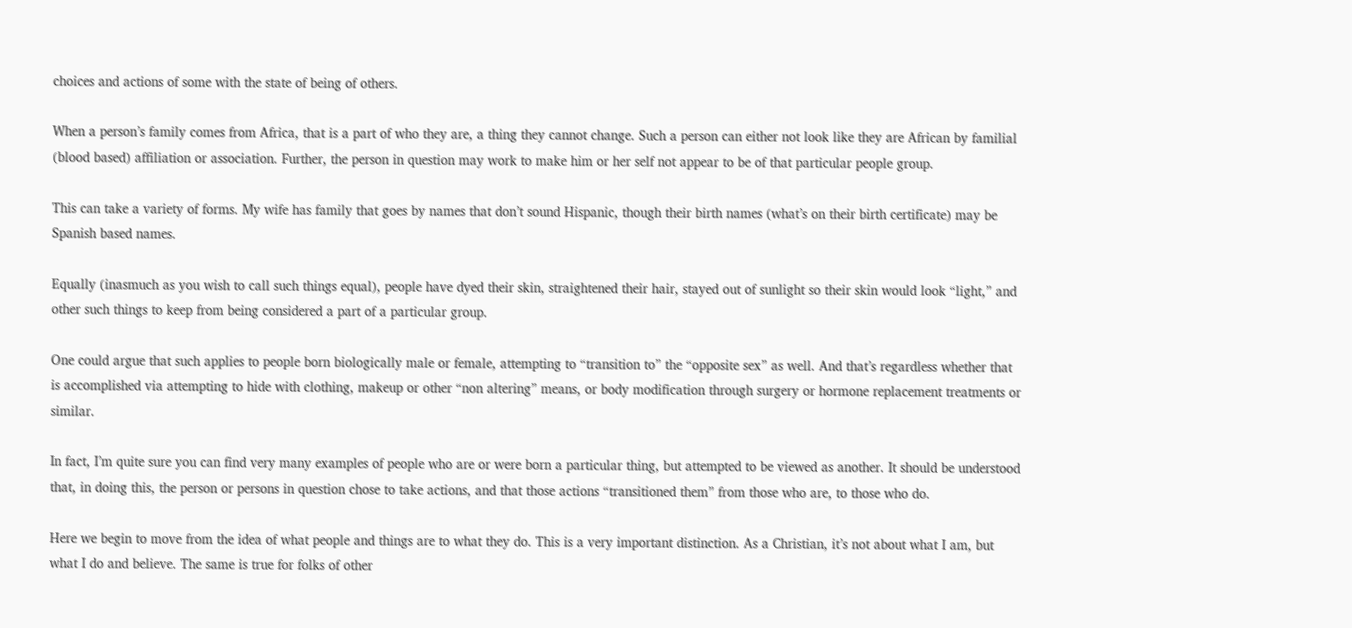choices and actions of some with the state of being of others.

When a person’s family comes from Africa, that is a part of who they are, a thing they cannot change. Such a person can either not look like they are African by familial (blood based) affiliation or association. Further, the person in question may work to make him or her self not appear to be of that particular people group.

This can take a variety of forms. My wife has family that goes by names that don’t sound Hispanic, though their birth names (what’s on their birth certificate) may be Spanish based names.

Equally (inasmuch as you wish to call such things equal), people have dyed their skin, straightened their hair, stayed out of sunlight so their skin would look “light,” and other such things to keep from being considered a part of a particular group.

One could argue that such applies to people born biologically male or female, attempting to “transition to” the “opposite sex” as well. And that’s regardless whether that is accomplished via attempting to hide with clothing, makeup or other “non altering” means, or body modification through surgery or hormone replacement treatments or similar.

In fact, I’m quite sure you can find very many examples of people who are or were born a particular thing, but attempted to be viewed as another. It should be understood that, in doing this, the person or persons in question chose to take actions, and that those actions “transitioned them” from those who are, to those who do.

Here we begin to move from the idea of what people and things are to what they do. This is a very important distinction. As a Christian, it’s not about what I am, but what I do and believe. The same is true for folks of other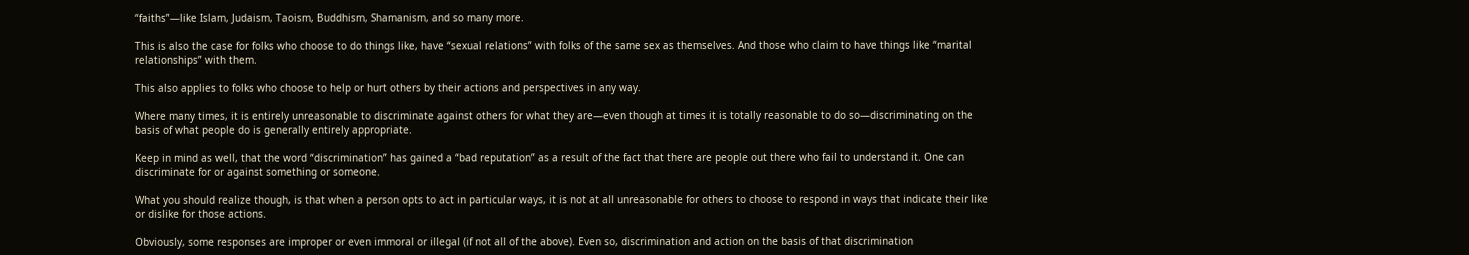“faiths”—like Islam, Judaism, Taoism, Buddhism, Shamanism, and so many more.

This is also the case for folks who choose to do things like, have “sexual relations” with folks of the same sex as themselves. And those who claim to have things like “marital relationships” with them.

This also applies to folks who choose to help or hurt others by their actions and perspectives in any way.

Where many times, it is entirely unreasonable to discriminate against others for what they are—even though at times it is totally reasonable to do so—discriminating on the basis of what people do is generally entirely appropriate.

Keep in mind as well, that the word “discrimination” has gained a “bad reputation” as a result of the fact that there are people out there who fail to understand it. One can discriminate for or against something or someone.

What you should realize though, is that when a person opts to act in particular ways, it is not at all unreasonable for others to choose to respond in ways that indicate their like or dislike for those actions.

Obviously, some responses are improper or even immoral or illegal (if not all of the above). Even so, discrimination and action on the basis of that discrimination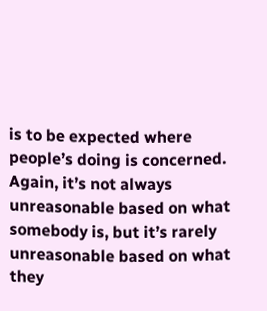is to be expected where people’s doing is concerned. Again, it’s not always unreasonable based on what somebody is, but it’s rarely unreasonable based on what they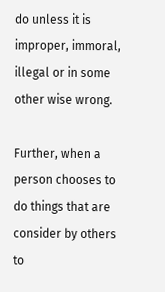do unless it is improper, immoral, illegal or in some other wise wrong.

Further, when a person chooses to do things that are consider by others to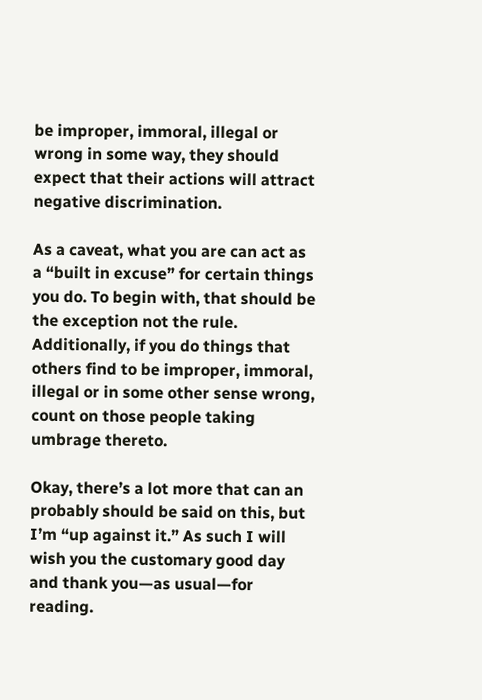be improper, immoral, illegal or wrong in some way, they should expect that their actions will attract negative discrimination.

As a caveat, what you are can act as a “built in excuse” for certain things you do. To begin with, that should be the exception not the rule. Additionally, if you do things that others find to be improper, immoral, illegal or in some other sense wrong, count on those people taking umbrage thereto.

Okay, there’s a lot more that can an probably should be said on this, but I’m “up against it.” As such I will wish you the customary good day and thank you—as usual—for reading.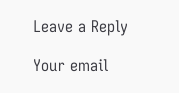Leave a Reply

Your email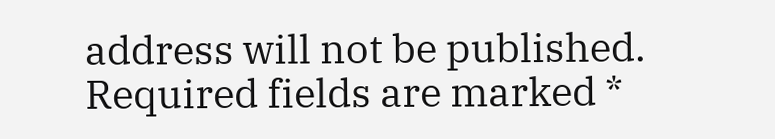address will not be published. Required fields are marked *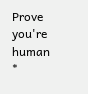Prove you're human *